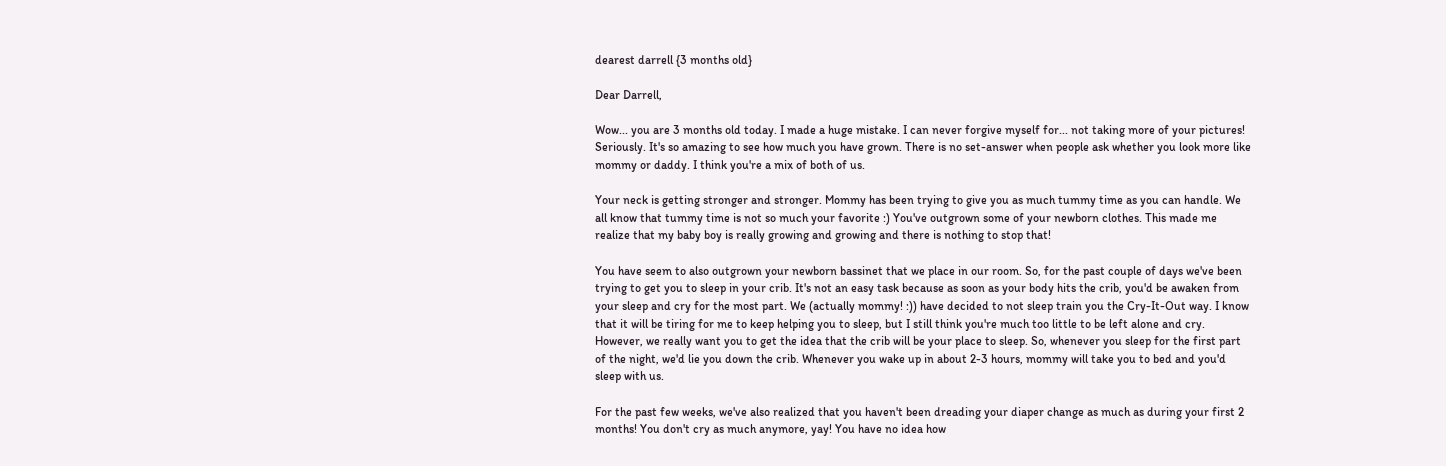dearest darrell {3 months old}

Dear Darrell,

Wow... you are 3 months old today. I made a huge mistake. I can never forgive myself for... not taking more of your pictures! Seriously. It's so amazing to see how much you have grown. There is no set-answer when people ask whether you look more like mommy or daddy. I think you're a mix of both of us.

Your neck is getting stronger and stronger. Mommy has been trying to give you as much tummy time as you can handle. We all know that tummy time is not so much your favorite :) You've outgrown some of your newborn clothes. This made me realize that my baby boy is really growing and growing and there is nothing to stop that!

You have seem to also outgrown your newborn bassinet that we place in our room. So, for the past couple of days we've been trying to get you to sleep in your crib. It's not an easy task because as soon as your body hits the crib, you'd be awaken from your sleep and cry for the most part. We (actually mommy! :)) have decided to not sleep train you the Cry-It-Out way. I know that it will be tiring for me to keep helping you to sleep, but I still think you're much too little to be left alone and cry. However, we really want you to get the idea that the crib will be your place to sleep. So, whenever you sleep for the first part of the night, we'd lie you down the crib. Whenever you wake up in about 2-3 hours, mommy will take you to bed and you'd sleep with us.

For the past few weeks, we've also realized that you haven't been dreading your diaper change as much as during your first 2 months! You don't cry as much anymore, yay! You have no idea how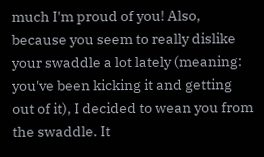much I'm proud of you! Also, because you seem to really dislike your swaddle a lot lately (meaning: you've been kicking it and getting out of it), I decided to wean you from the swaddle. It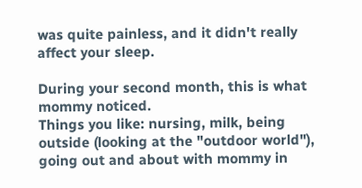was quite painless, and it didn't really affect your sleep.

During your second month, this is what mommy noticed.
Things you like: nursing, milk, being outside (looking at the "outdoor world"), going out and about with mommy in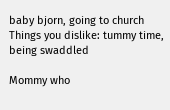baby bjorn, going to church
Things you dislike: tummy time, being swaddled

Mommy who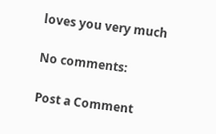loves you very much

No comments:

Post a Comment